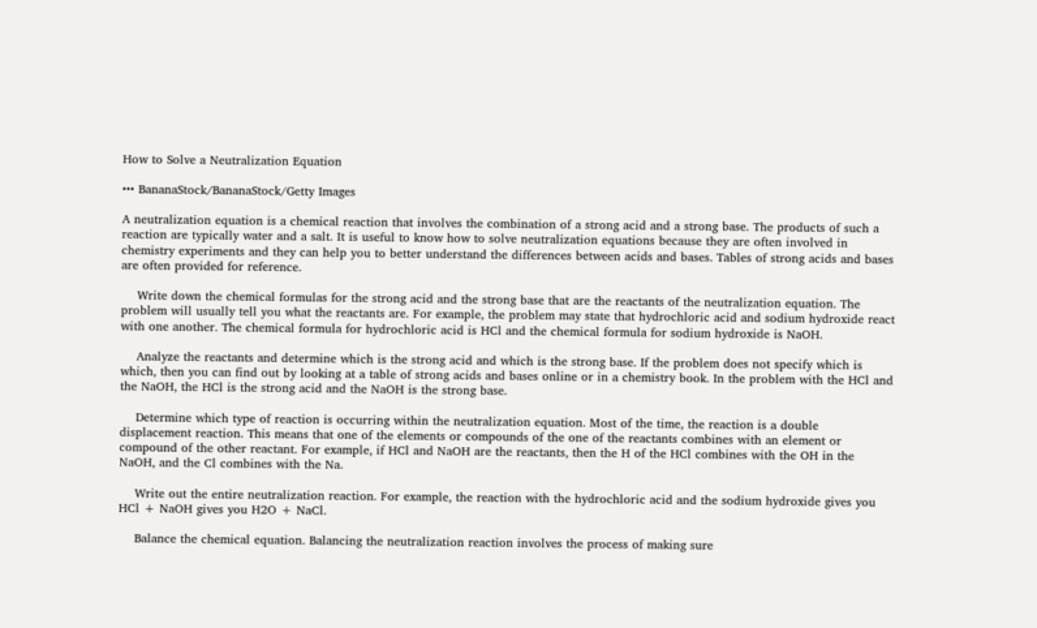How to Solve a Neutralization Equation

••• BananaStock/BananaStock/Getty Images

A neutralization equation is a chemical reaction that involves the combination of a strong acid and a strong base. The products of such a reaction are typically water and a salt. It is useful to know how to solve neutralization equations because they are often involved in chemistry experiments and they can help you to better understand the differences between acids and bases. Tables of strong acids and bases are often provided for reference.

    Write down the chemical formulas for the strong acid and the strong base that are the reactants of the neutralization equation. The problem will usually tell you what the reactants are. For example, the problem may state that hydrochloric acid and sodium hydroxide react with one another. The chemical formula for hydrochloric acid is HCl and the chemical formula for sodium hydroxide is NaOH.

    Analyze the reactants and determine which is the strong acid and which is the strong base. If the problem does not specify which is which, then you can find out by looking at a table of strong acids and bases online or in a chemistry book. In the problem with the HCl and the NaOH, the HCl is the strong acid and the NaOH is the strong base.

    Determine which type of reaction is occurring within the neutralization equation. Most of the time, the reaction is a double displacement reaction. This means that one of the elements or compounds of the one of the reactants combines with an element or compound of the other reactant. For example, if HCl and NaOH are the reactants, then the H of the HCl combines with the OH in the NaOH, and the Cl combines with the Na.

    Write out the entire neutralization reaction. For example, the reaction with the hydrochloric acid and the sodium hydroxide gives you HCl + NaOH gives you H2O + NaCl.

    Balance the chemical equation. Balancing the neutralization reaction involves the process of making sure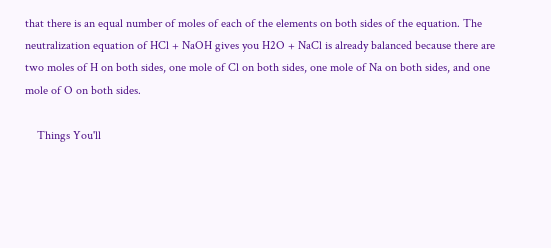that there is an equal number of moles of each of the elements on both sides of the equation. The neutralization equation of HCl + NaOH gives you H2O + NaCl is already balanced because there are two moles of H on both sides, one mole of Cl on both sides, one mole of Na on both sides, and one mole of O on both sides.

    Things You'll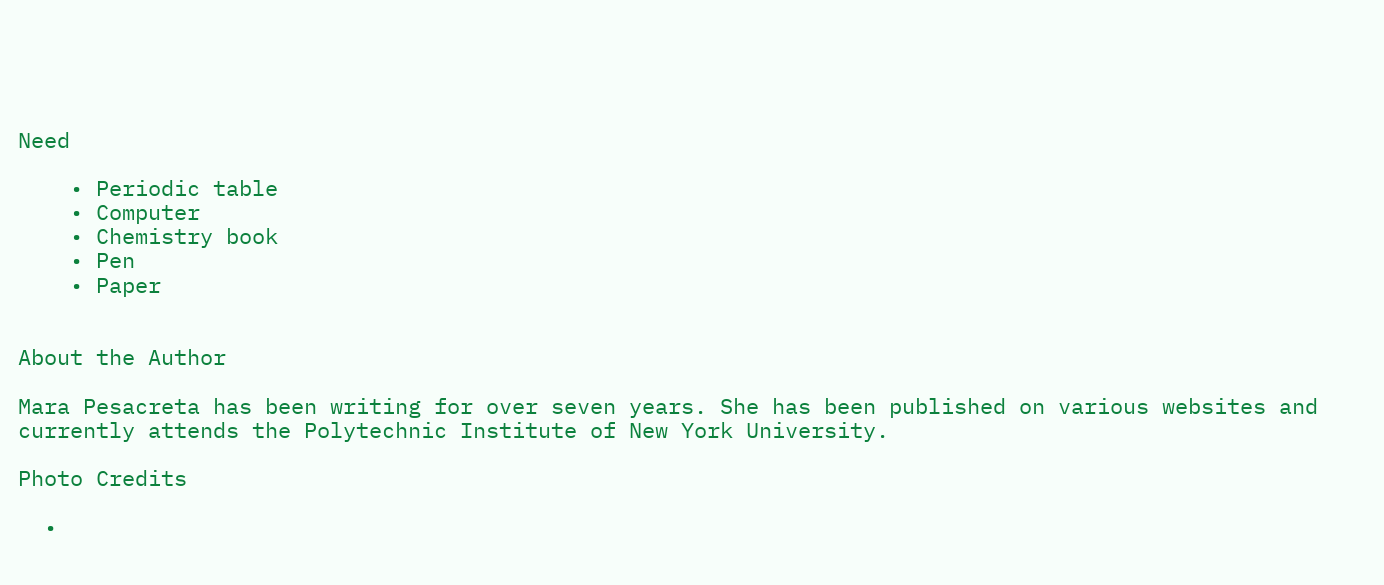Need

    • Periodic table
    • Computer
    • Chemistry book
    • Pen
    • Paper


About the Author

Mara Pesacreta has been writing for over seven years. She has been published on various websites and currently attends the Polytechnic Institute of New York University.

Photo Credits

  •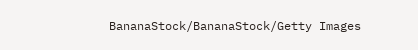BananaStock/BananaStock/Getty Images